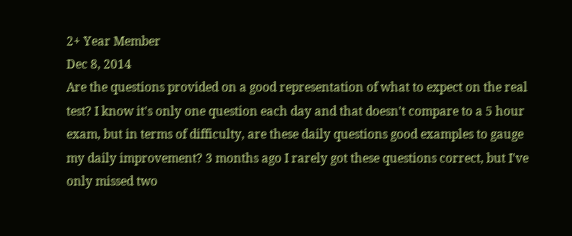2+ Year Member
Dec 8, 2014
Are the questions provided on a good representation of what to expect on the real test? I know it's only one question each day and that doesn't compare to a 5 hour exam, but in terms of difficulty, are these daily questions good examples to gauge my daily improvement? 3 months ago I rarely got these questions correct, but I've only missed two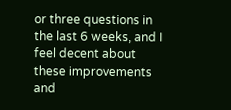or three questions in the last 6 weeks, and I feel decent about these improvements and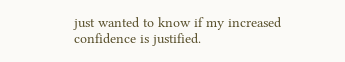just wanted to know if my increased confidence is justified.